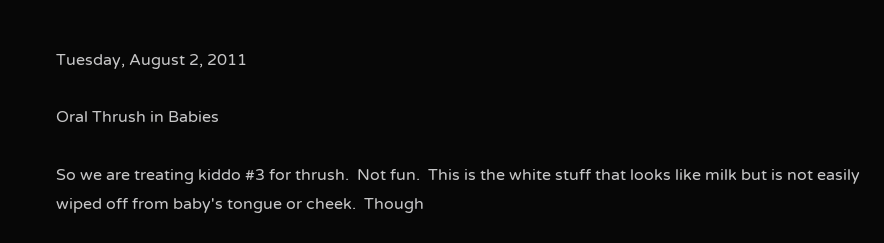Tuesday, August 2, 2011

Oral Thrush in Babies

So we are treating kiddo #3 for thrush.  Not fun.  This is the white stuff that looks like milk but is not easily wiped off from baby's tongue or cheek.  Though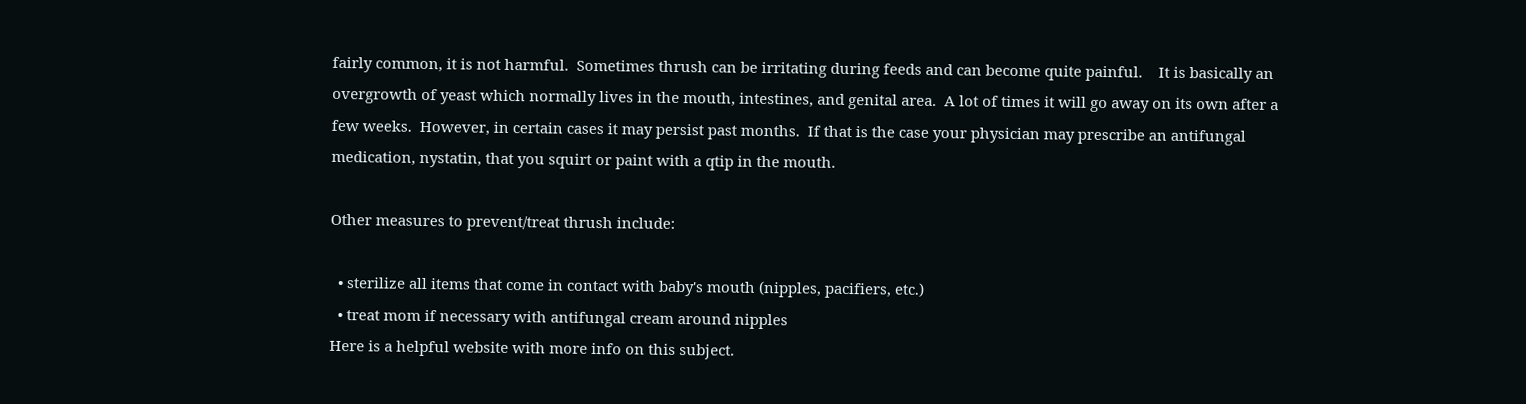fairly common, it is not harmful.  Sometimes thrush can be irritating during feeds and can become quite painful.    It is basically an overgrowth of yeast which normally lives in the mouth, intestines, and genital area.  A lot of times it will go away on its own after a few weeks.  However, in certain cases it may persist past months.  If that is the case your physician may prescribe an antifungal medication, nystatin, that you squirt or paint with a qtip in the mouth.

Other measures to prevent/treat thrush include:

  • sterilize all items that come in contact with baby's mouth (nipples, pacifiers, etc.)
  • treat mom if necessary with antifungal cream around nipples
Here is a helpful website with more info on this subject.